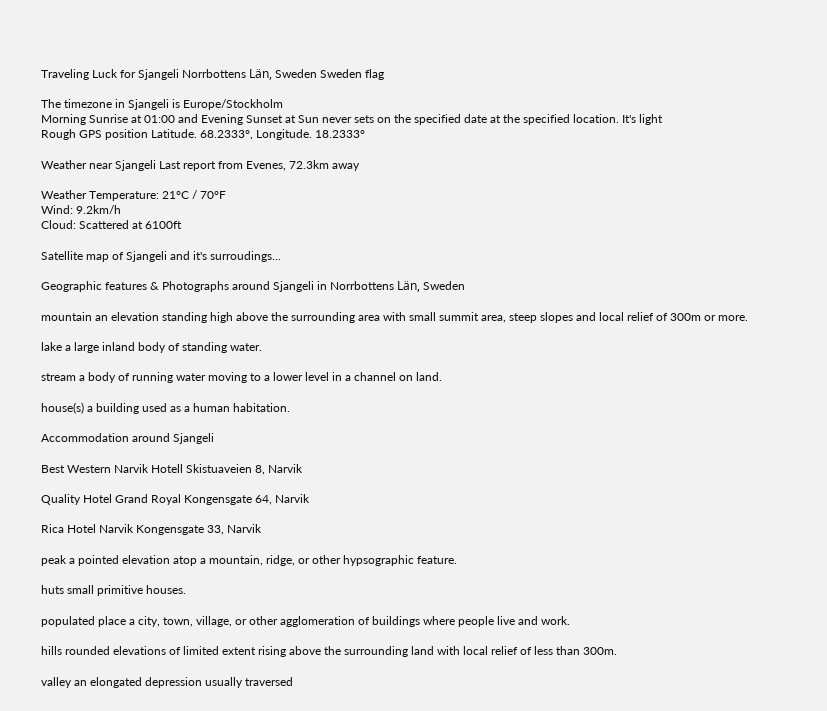Traveling Luck for Sjangeli Norrbottens Län, Sweden Sweden flag

The timezone in Sjangeli is Europe/Stockholm
Morning Sunrise at 01:00 and Evening Sunset at Sun never sets on the specified date at the specified location. It's light
Rough GPS position Latitude. 68.2333°, Longitude. 18.2333°

Weather near Sjangeli Last report from Evenes, 72.3km away

Weather Temperature: 21°C / 70°F
Wind: 9.2km/h
Cloud: Scattered at 6100ft

Satellite map of Sjangeli and it's surroudings...

Geographic features & Photographs around Sjangeli in Norrbottens Län, Sweden

mountain an elevation standing high above the surrounding area with small summit area, steep slopes and local relief of 300m or more.

lake a large inland body of standing water.

stream a body of running water moving to a lower level in a channel on land.

house(s) a building used as a human habitation.

Accommodation around Sjangeli

Best Western Narvik Hotell Skistuaveien 8, Narvik

Quality Hotel Grand Royal Kongensgate 64, Narvik

Rica Hotel Narvik Kongensgate 33, Narvik

peak a pointed elevation atop a mountain, ridge, or other hypsographic feature.

huts small primitive houses.

populated place a city, town, village, or other agglomeration of buildings where people live and work.

hills rounded elevations of limited extent rising above the surrounding land with local relief of less than 300m.

valley an elongated depression usually traversed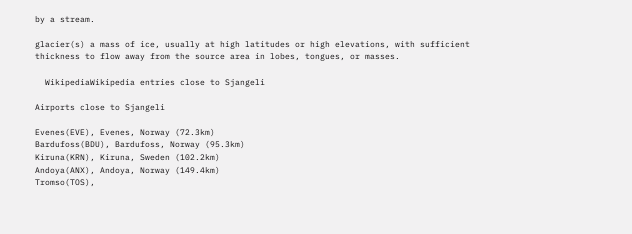by a stream.

glacier(s) a mass of ice, usually at high latitudes or high elevations, with sufficient thickness to flow away from the source area in lobes, tongues, or masses.

  WikipediaWikipedia entries close to Sjangeli

Airports close to Sjangeli

Evenes(EVE), Evenes, Norway (72.3km)
Bardufoss(BDU), Bardufoss, Norway (95.3km)
Kiruna(KRN), Kiruna, Sweden (102.2km)
Andoya(ANX), Andoya, Norway (149.4km)
Tromso(TOS),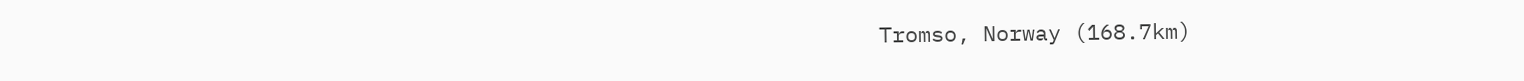Tromso, Norway (168.7km)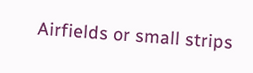Airfields or small strips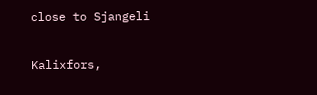close to Sjangeli

Kalixfors,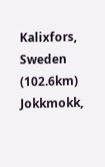Kalixfors, Sweden (102.6km)
Jokkmokk,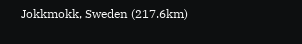Jokkmokk, Sweden (217.6km)